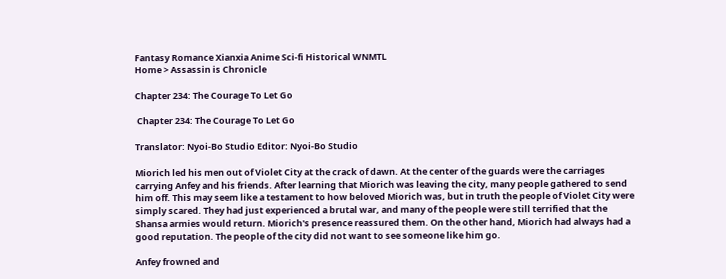Fantasy Romance Xianxia Anime Sci-fi Historical WNMTL
Home > Assassin is Chronicle

Chapter 234: The Courage To Let Go

 Chapter 234: The Courage To Let Go

Translator: Nyoi-Bo Studio Editor: Nyoi-Bo Studio

Miorich led his men out of Violet City at the crack of dawn. At the center of the guards were the carriages carrying Anfey and his friends. After learning that Miorich was leaving the city, many people gathered to send him off. This may seem like a testament to how beloved Miorich was, but in truth the people of Violet City were simply scared. They had just experienced a brutal war, and many of the people were still terrified that the Shansa armies would return. Miorich's presence reassured them. On the other hand, Miorich had always had a good reputation. The people of the city did not want to see someone like him go.

Anfey frowned and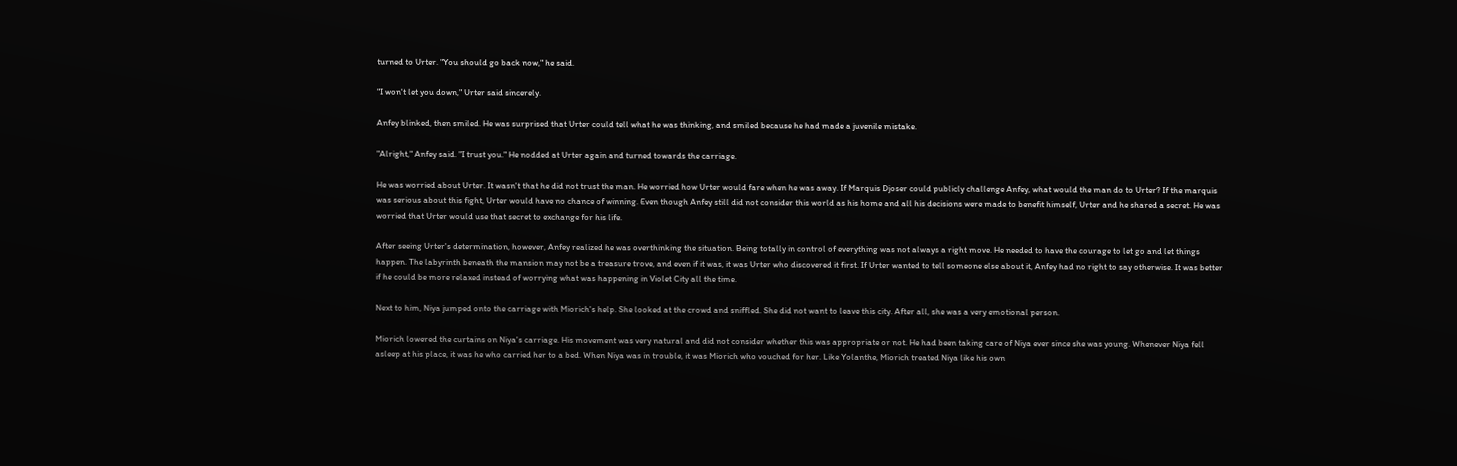turned to Urter. "You should go back now," he said.

"I won't let you down," Urter said sincerely.

Anfey blinked, then smiled. He was surprised that Urter could tell what he was thinking, and smiled because he had made a juvenile mistake.

"Alright," Anfey said. "I trust you." He nodded at Urter again and turned towards the carriage.

He was worried about Urter. It wasn't that he did not trust the man. He worried how Urter would fare when he was away. If Marquis Djoser could publicly challenge Anfey, what would the man do to Urter? If the marquis was serious about this fight, Urter would have no chance of winning. Even though Anfey still did not consider this world as his home and all his decisions were made to benefit himself, Urter and he shared a secret. He was worried that Urter would use that secret to exchange for his life.

After seeing Urter's determination, however, Anfey realized he was overthinking the situation. Being totally in control of everything was not always a right move. He needed to have the courage to let go and let things happen. The labyrinth beneath the mansion may not be a treasure trove, and even if it was, it was Urter who discovered it first. If Urter wanted to tell someone else about it, Anfey had no right to say otherwise. It was better if he could be more relaxed instead of worrying what was happening in Violet City all the time.

Next to him, Niya jumped onto the carriage with Miorich's help. She looked at the crowd and sniffled. She did not want to leave this city. After all, she was a very emotional person.

Miorich lowered the curtains on Niya's carriage. His movement was very natural and did not consider whether this was appropriate or not. He had been taking care of Niya ever since she was young. Whenever Niya fell asleep at his place, it was he who carried her to a bed. When Niya was in trouble, it was Miorich who vouched for her. Like Yolanthe, Miorich treated Niya like his own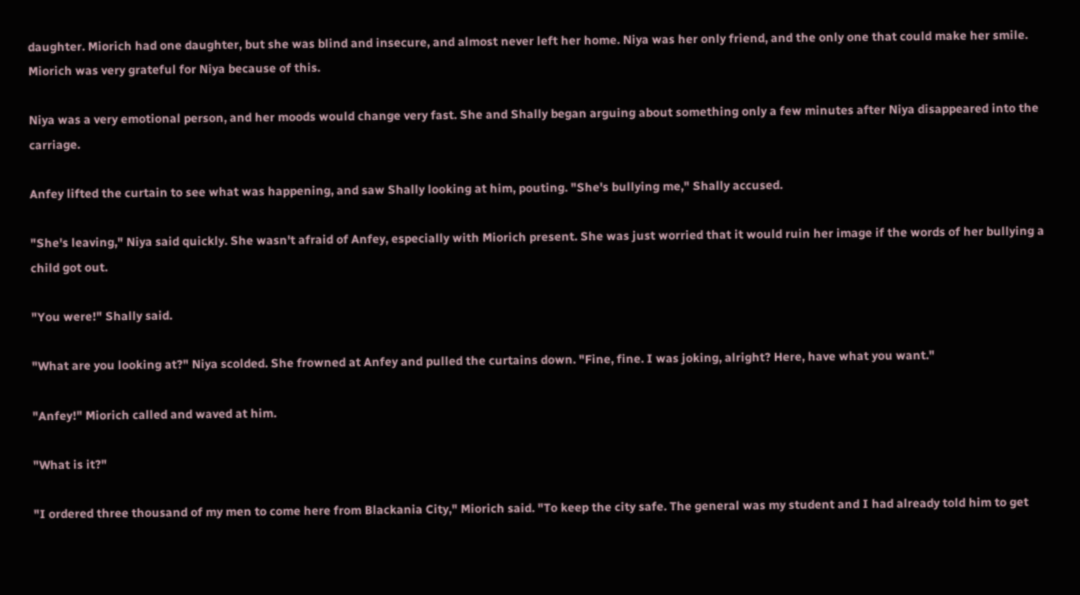daughter. Miorich had one daughter, but she was blind and insecure, and almost never left her home. Niya was her only friend, and the only one that could make her smile. Miorich was very grateful for Niya because of this.

Niya was a very emotional person, and her moods would change very fast. She and Shally began arguing about something only a few minutes after Niya disappeared into the carriage.

Anfey lifted the curtain to see what was happening, and saw Shally looking at him, pouting. "She's bullying me," Shally accused.

"She's leaving," Niya said quickly. She wasn't afraid of Anfey, especially with Miorich present. She was just worried that it would ruin her image if the words of her bullying a child got out.

"You were!" Shally said.

"What are you looking at?" Niya scolded. She frowned at Anfey and pulled the curtains down. "Fine, fine. I was joking, alright? Here, have what you want."

"Anfey!" Miorich called and waved at him.

"What is it?"

"I ordered three thousand of my men to come here from Blackania City," Miorich said. "To keep the city safe. The general was my student and I had already told him to get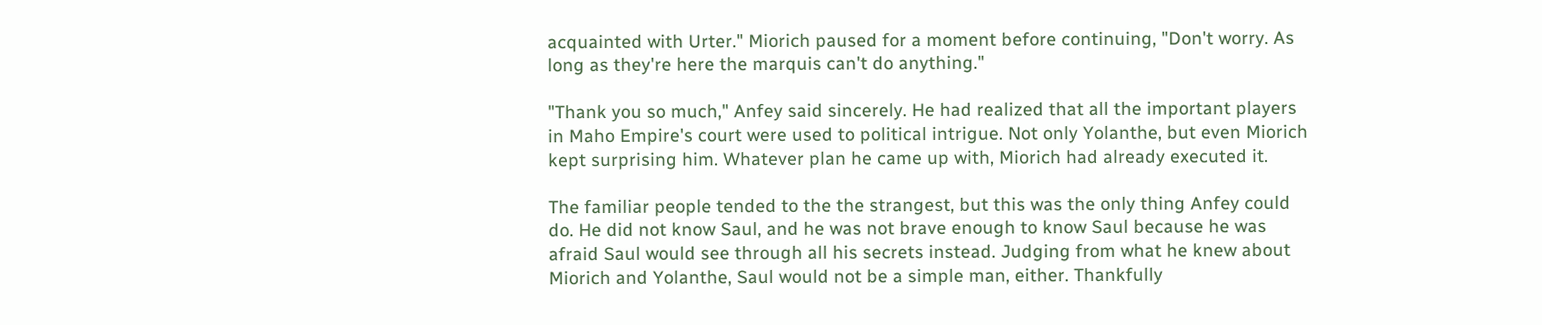acquainted with Urter." Miorich paused for a moment before continuing, "Don't worry. As long as they're here the marquis can't do anything."

"Thank you so much," Anfey said sincerely. He had realized that all the important players in Maho Empire's court were used to political intrigue. Not only Yolanthe, but even Miorich kept surprising him. Whatever plan he came up with, Miorich had already executed it.

The familiar people tended to the the strangest, but this was the only thing Anfey could do. He did not know Saul, and he was not brave enough to know Saul because he was afraid Saul would see through all his secrets instead. Judging from what he knew about Miorich and Yolanthe, Saul would not be a simple man, either. Thankfully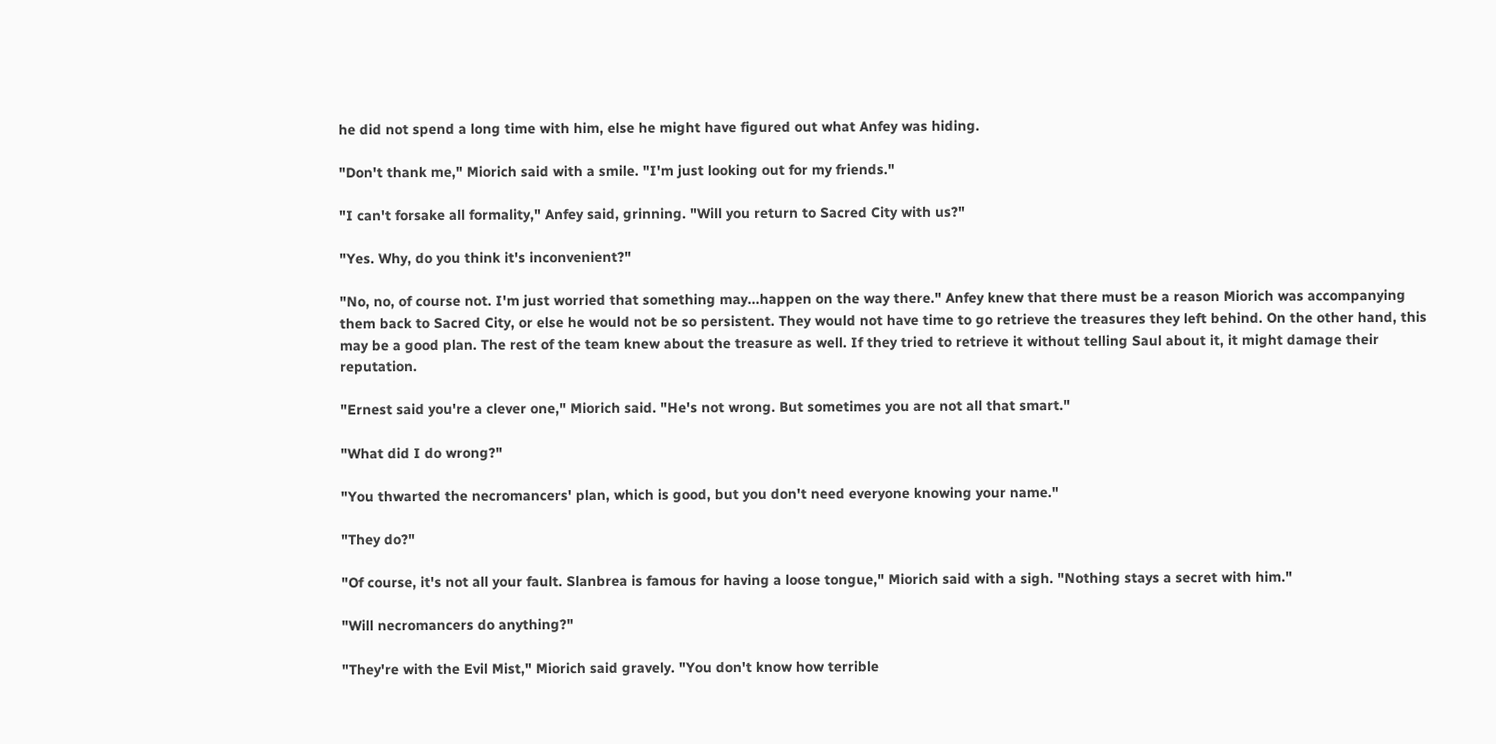he did not spend a long time with him, else he might have figured out what Anfey was hiding.

"Don't thank me," Miorich said with a smile. "I'm just looking out for my friends."

"I can't forsake all formality," Anfey said, grinning. "Will you return to Sacred City with us?"

"Yes. Why, do you think it's inconvenient?"

"No, no, of course not. I'm just worried that something may...happen on the way there." Anfey knew that there must be a reason Miorich was accompanying them back to Sacred City, or else he would not be so persistent. They would not have time to go retrieve the treasures they left behind. On the other hand, this may be a good plan. The rest of the team knew about the treasure as well. If they tried to retrieve it without telling Saul about it, it might damage their reputation.

"Ernest said you're a clever one," Miorich said. "He's not wrong. But sometimes you are not all that smart."

"What did I do wrong?"

"You thwarted the necromancers' plan, which is good, but you don't need everyone knowing your name."

"They do?"

"Of course, it's not all your fault. Slanbrea is famous for having a loose tongue," Miorich said with a sigh. "Nothing stays a secret with him."

"Will necromancers do anything?"

"They're with the Evil Mist," Miorich said gravely. "You don't know how terrible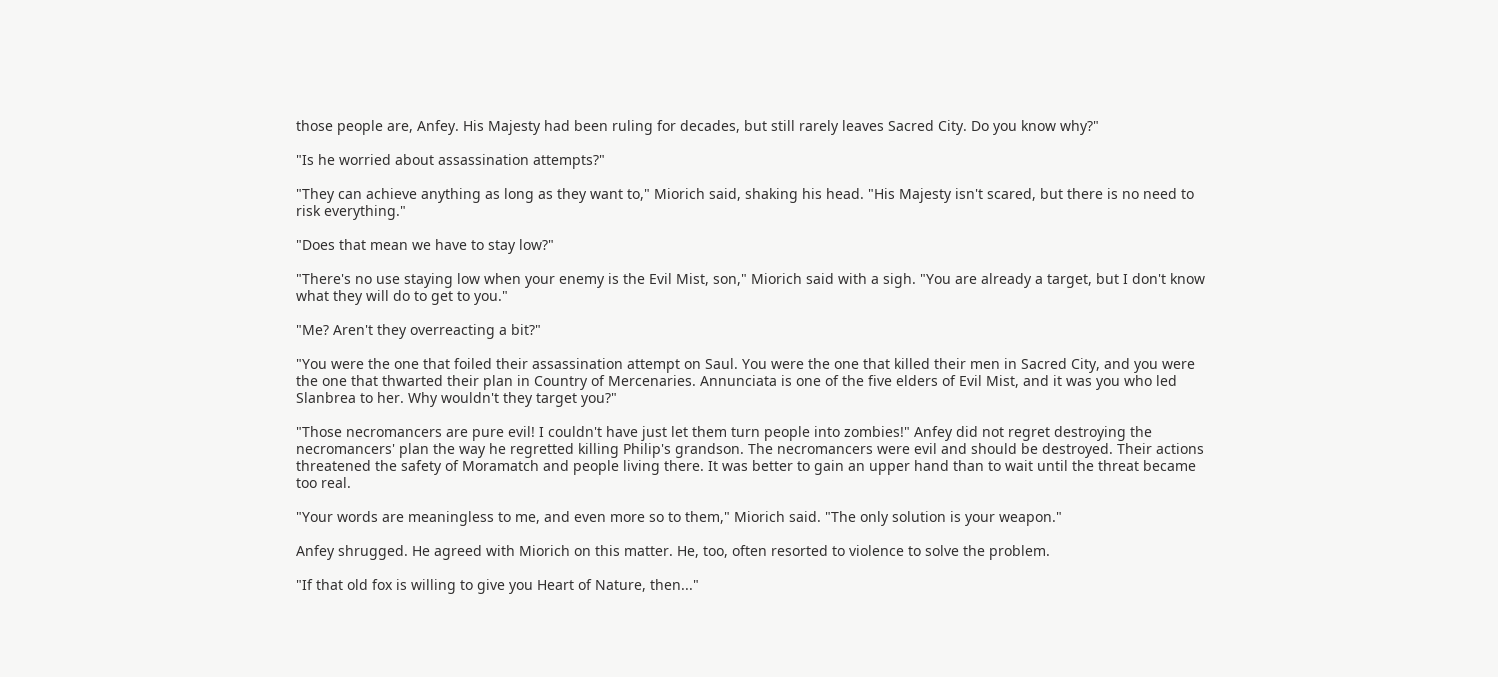those people are, Anfey. His Majesty had been ruling for decades, but still rarely leaves Sacred City. Do you know why?"

"Is he worried about assassination attempts?"

"They can achieve anything as long as they want to," Miorich said, shaking his head. "His Majesty isn't scared, but there is no need to risk everything."

"Does that mean we have to stay low?"

"There's no use staying low when your enemy is the Evil Mist, son," Miorich said with a sigh. "You are already a target, but I don't know what they will do to get to you."

"Me? Aren't they overreacting a bit?"

"You were the one that foiled their assassination attempt on Saul. You were the one that killed their men in Sacred City, and you were the one that thwarted their plan in Country of Mercenaries. Annunciata is one of the five elders of Evil Mist, and it was you who led Slanbrea to her. Why wouldn't they target you?"

"Those necromancers are pure evil! I couldn't have just let them turn people into zombies!" Anfey did not regret destroying the necromancers' plan the way he regretted killing Philip's grandson. The necromancers were evil and should be destroyed. Their actions threatened the safety of Moramatch and people living there. It was better to gain an upper hand than to wait until the threat became too real.

"Your words are meaningless to me, and even more so to them," Miorich said. "The only solution is your weapon."

Anfey shrugged. He agreed with Miorich on this matter. He, too, often resorted to violence to solve the problem.

"If that old fox is willing to give you Heart of Nature, then..."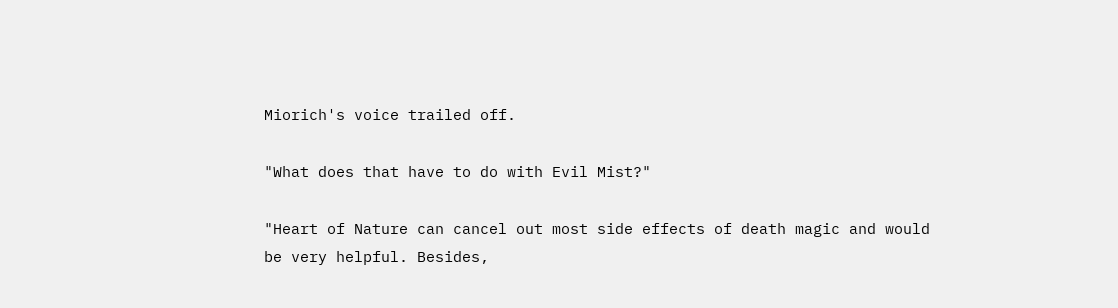Miorich's voice trailed off.

"What does that have to do with Evil Mist?"

"Heart of Nature can cancel out most side effects of death magic and would be very helpful. Besides,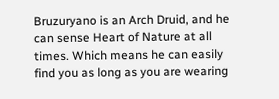Bruzuryano is an Arch Druid, and he can sense Heart of Nature at all times. Which means he can easily find you as long as you are wearing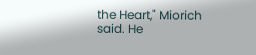the Heart," Miorich said. He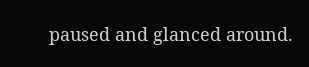paused and glanced around.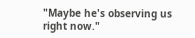"Maybe he's observing us right now."